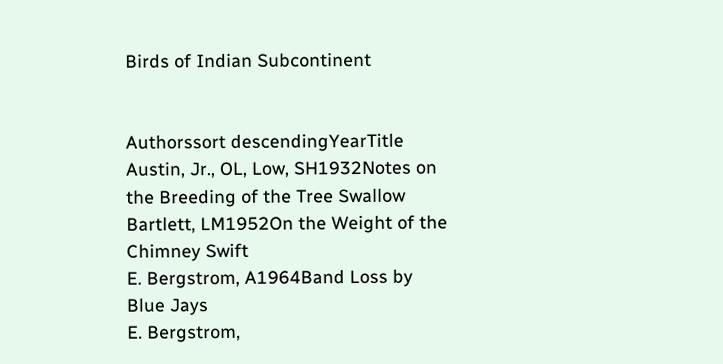Birds of Indian Subcontinent


Authorssort descendingYearTitle
Austin, Jr., OL, Low, SH1932Notes on the Breeding of the Tree Swallow
Bartlett, LM1952On the Weight of the Chimney Swift
E. Bergstrom, A1964Band Loss by Blue Jays
E. Bergstrom,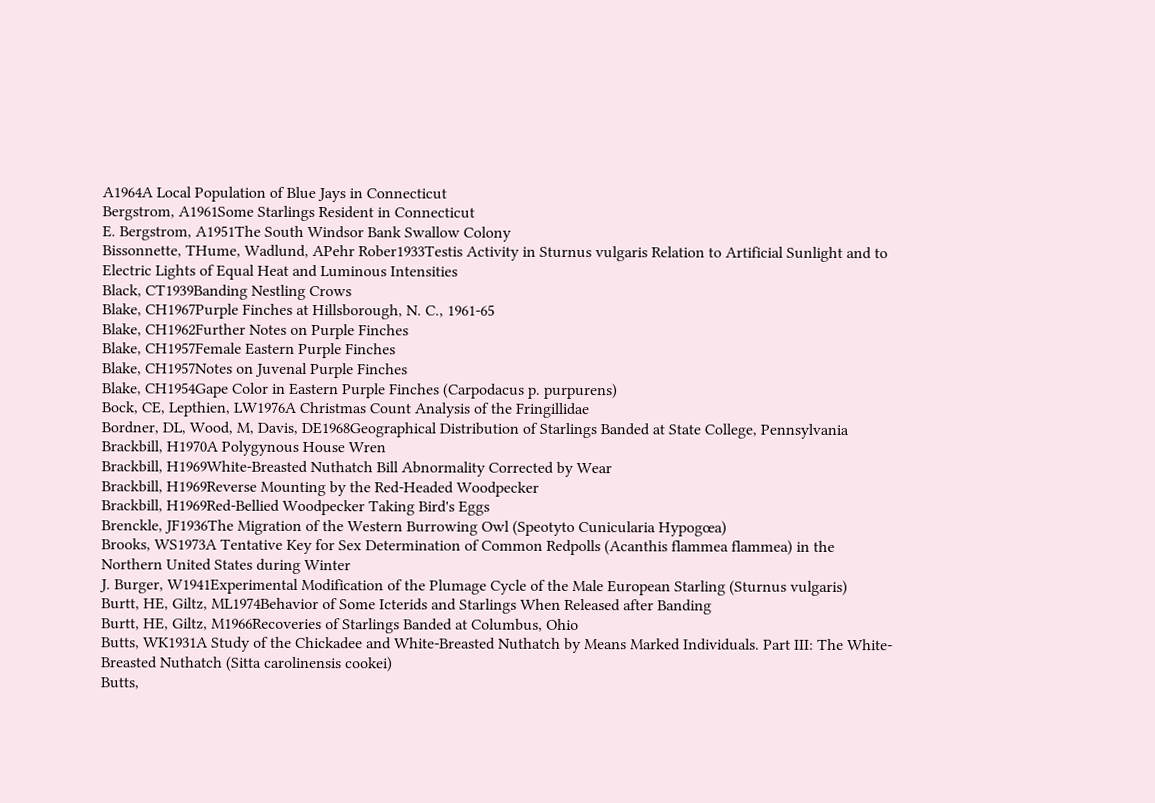A1964A Local Population of Blue Jays in Connecticut
Bergstrom, A1961Some Starlings Resident in Connecticut
E. Bergstrom, A1951The South Windsor Bank Swallow Colony
Bissonnette, THume, Wadlund, APehr Rober1933Testis Activity in Sturnus vulgaris Relation to Artificial Sunlight and to Electric Lights of Equal Heat and Luminous Intensities
Black, CT1939Banding Nestling Crows
Blake, CH1967Purple Finches at Hillsborough, N. C., 1961-65
Blake, CH1962Further Notes on Purple Finches
Blake, CH1957Female Eastern Purple Finches
Blake, CH1957Notes on Juvenal Purple Finches
Blake, CH1954Gape Color in Eastern Purple Finches (Carpodacus p. purpurens)
Bock, CE, Lepthien, LW1976A Christmas Count Analysis of the Fringillidae
Bordner, DL, Wood, M, Davis, DE1968Geographical Distribution of Starlings Banded at State College, Pennsylvania
Brackbill, H1970A Polygynous House Wren
Brackbill, H1969White-Breasted Nuthatch Bill Abnormality Corrected by Wear
Brackbill, H1969Reverse Mounting by the Red-Headed Woodpecker
Brackbill, H1969Red-Bellied Woodpecker Taking Bird's Eggs
Brenckle, JF1936The Migration of the Western Burrowing Owl (Speotyto Cunicularia Hypogœa)
Brooks, WS1973A Tentative Key for Sex Determination of Common Redpolls (Acanthis flammea flammea) in the Northern United States during Winter
J. Burger, W1941Experimental Modification of the Plumage Cycle of the Male European Starling (Sturnus vulgaris)
Burtt, HE, Giltz, ML1974Behavior of Some Icterids and Starlings When Released after Banding
Burtt, HE, Giltz, M1966Recoveries of Starlings Banded at Columbus, Ohio
Butts, WK1931A Study of the Chickadee and White-Breasted Nuthatch by Means Marked Individuals. Part III: The White-Breasted Nuthatch (Sitta carolinensis cookei)
Butts,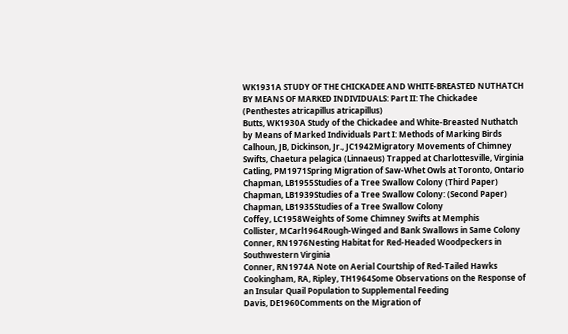WK1931A STUDY OF THE CHICKADEE AND WHITE-BREASTED NUTHATCH BY MEANS OF MARKED INDIVIDUALS: Part II: The Chickadee (Penthestes atricapillus atricapillus)
Butts, WK1930A Study of the Chickadee and White-Breasted Nuthatch by Means of Marked Individuals Part I: Methods of Marking Birds
Calhoun, JB, Dickinson, Jr., JC1942Migratory Movements of Chimney Swifts, Chaetura pelagica (Linnaeus) Trapped at Charlottesville, Virginia
Catling, PM1971Spring Migration of Saw-Whet Owls at Toronto, Ontario
Chapman, LB1955Studies of a Tree Swallow Colony (Third Paper)
Chapman, LB1939Studies of a Tree Swallow Colony: (Second Paper)
Chapman, LB1935Studies of a Tree Swallow Colony
Coffey, LC1958Weights of Some Chimney Swifts at Memphis
Collister, MCarl1964Rough-Winged and Bank Swallows in Same Colony
Conner, RN1976Nesting Habitat for Red-Headed Woodpeckers in Southwestern Virginia
Conner, RN1974A Note on Aerial Courtship of Red-Tailed Hawks
Cookingham, RA, Ripley, TH1964Some Observations on the Response of an Insular Quail Population to Supplemental Feeding
Davis, DE1960Comments on the Migration of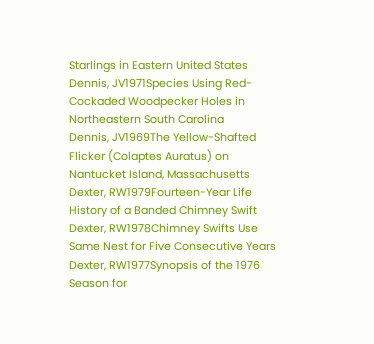Starlings in Eastern United States
Dennis, JV1971Species Using Red-Cockaded Woodpecker Holes in Northeastern South Carolina
Dennis, JV1969The Yellow-Shafted Flicker (Colaptes Auratus) on Nantucket Island, Massachusetts
Dexter, RW1979Fourteen-Year Life History of a Banded Chimney Swift
Dexter, RW1978Chimney Swifts Use Same Nest for Five Consecutive Years
Dexter, RW1977Synopsis of the 1976 Season for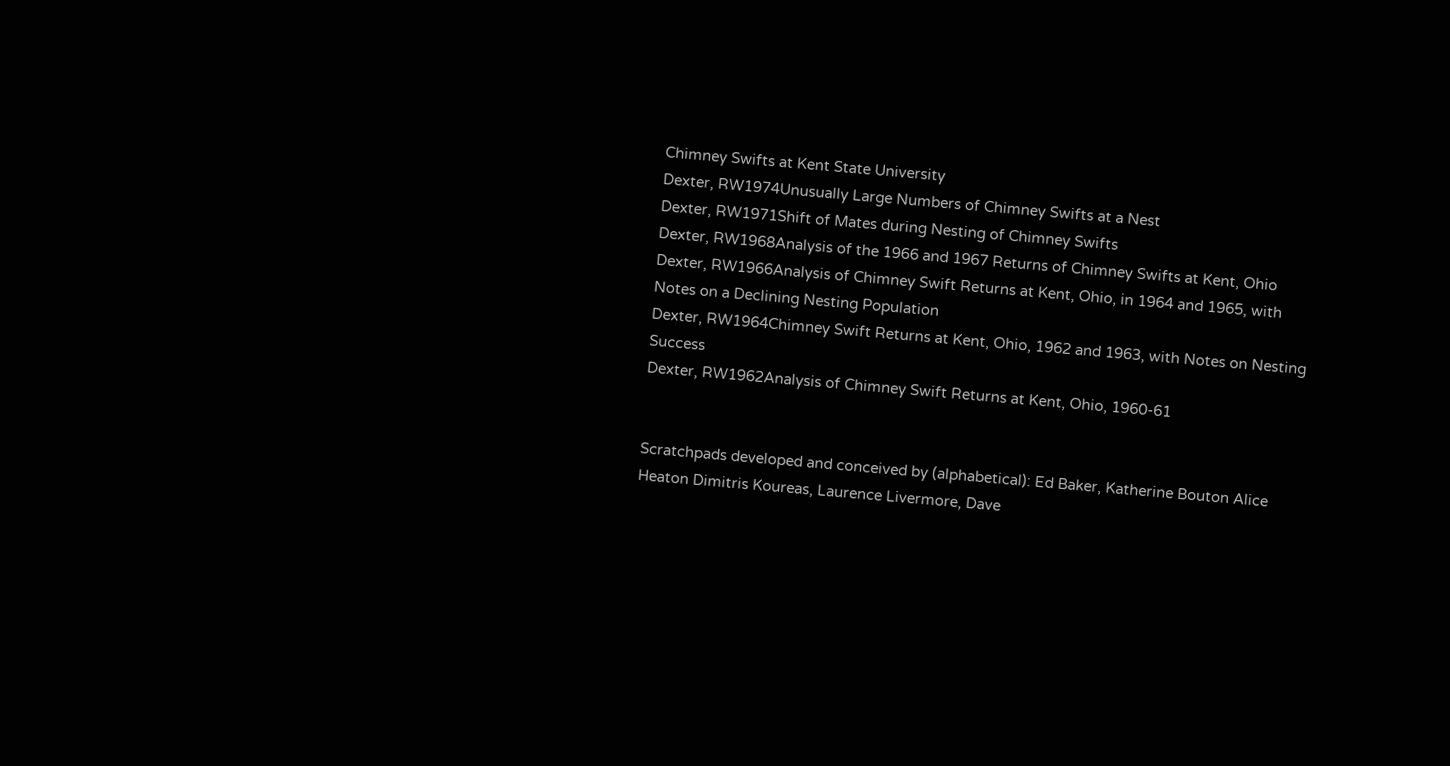Chimney Swifts at Kent State University
Dexter, RW1974Unusually Large Numbers of Chimney Swifts at a Nest
Dexter, RW1971Shift of Mates during Nesting of Chimney Swifts
Dexter, RW1968Analysis of the 1966 and 1967 Returns of Chimney Swifts at Kent, Ohio
Dexter, RW1966Analysis of Chimney Swift Returns at Kent, Ohio, in 1964 and 1965, with Notes on a Declining Nesting Population
Dexter, RW1964Chimney Swift Returns at Kent, Ohio, 1962 and 1963, with Notes on Nesting Success
Dexter, RW1962Analysis of Chimney Swift Returns at Kent, Ohio, 1960-61


Scratchpads developed and conceived by (alphabetical): Ed Baker, Katherine Bouton Alice Heaton Dimitris Koureas, Laurence Livermore, Dave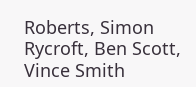Roberts, Simon Rycroft, Ben Scott, Vince Smith